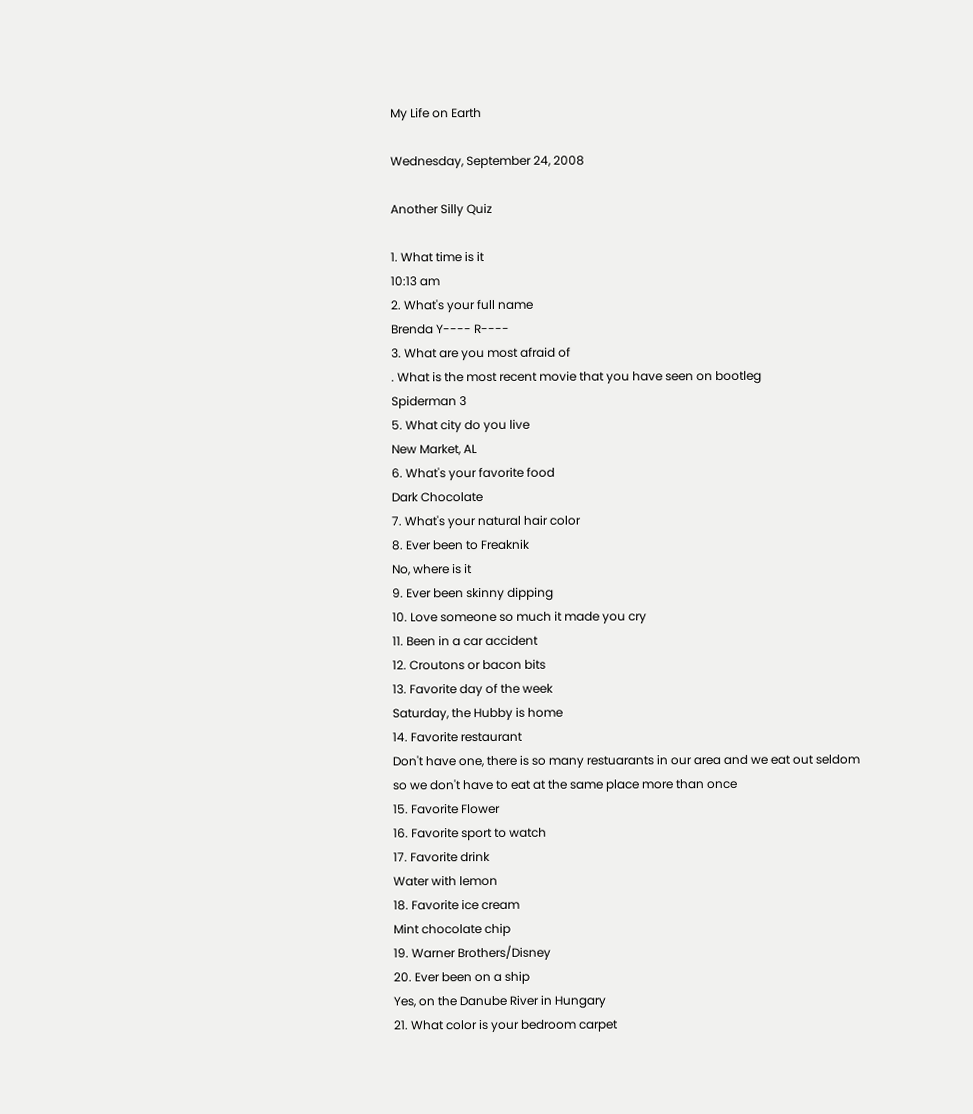My Life on Earth

Wednesday, September 24, 2008

Another Silly Quiz

1. What time is it
10:13 am
2. What's your full name
Brenda Y---- R----
3. What are you most afraid of
. What is the most recent movie that you have seen on bootleg
Spiderman 3
5. What city do you live
New Market, AL
6. What's your favorite food
Dark Chocolate
7. What's your natural hair color
8. Ever been to Freaknik
No, where is it
9. Ever been skinny dipping
10. Love someone so much it made you cry
11. Been in a car accident
12. Croutons or bacon bits
13. Favorite day of the week
Saturday, the Hubby is home
14. Favorite restaurant
Don't have one, there is so many restuarants in our area and we eat out seldom
so we don't have to eat at the same place more than once
15. Favorite Flower
16. Favorite sport to watch
17. Favorite drink
Water with lemon
18. Favorite ice cream
Mint chocolate chip
19. Warner Brothers/Disney
20. Ever been on a ship
Yes, on the Danube River in Hungary
21. What color is your bedroom carpet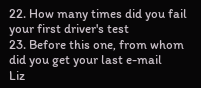22. How many times did you fail your first driver's test
23. Before this one, from whom did you get your last e-mail
Liz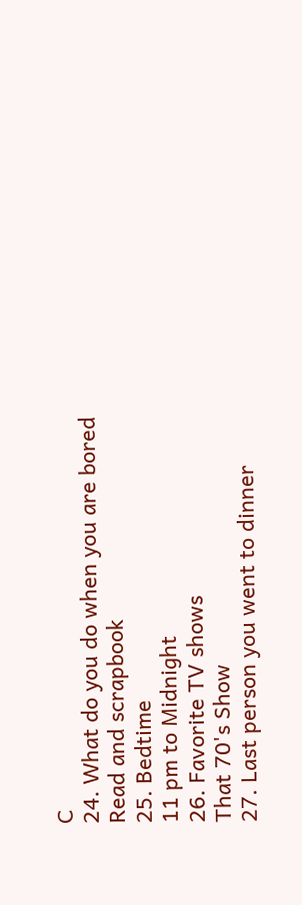C
24. What do you do when you are bored
Read and scrapbook
25. Bedtime
11 pm to Midnight
26. Favorite TV shows
That 70's Show
27. Last person you went to dinner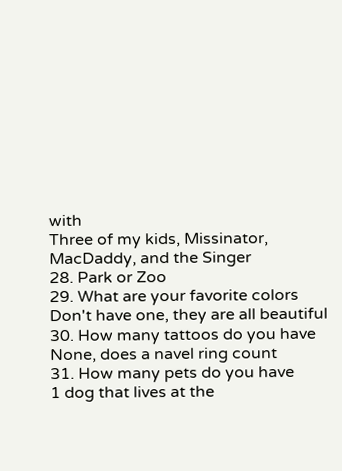with
Three of my kids, Missinator, MacDaddy, and the Singer
28. Park or Zoo
29. What are your favorite colors
Don't have one, they are all beautiful
30. How many tattoos do you have
None, does a navel ring count
31. How many pets do you have
1 dog that lives at the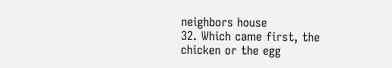neighbors house
32. Which came first, the chicken or the egg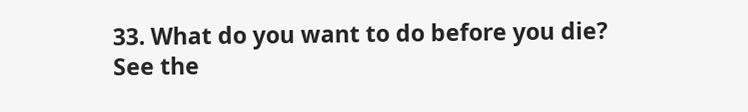33. What do you want to do before you die?
See the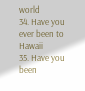world
34. Have you ever been to Hawaii
35. Have you been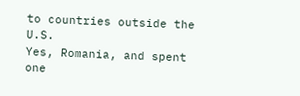to countries outside the U.S.
Yes, Romania, and spent one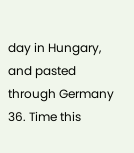day in Hungary, and pasted through Germany
36. Time this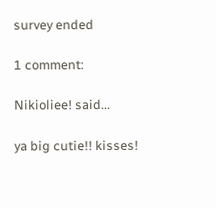survey ended

1 comment:

Nikioliee! said...

ya big cutie!! kisses!